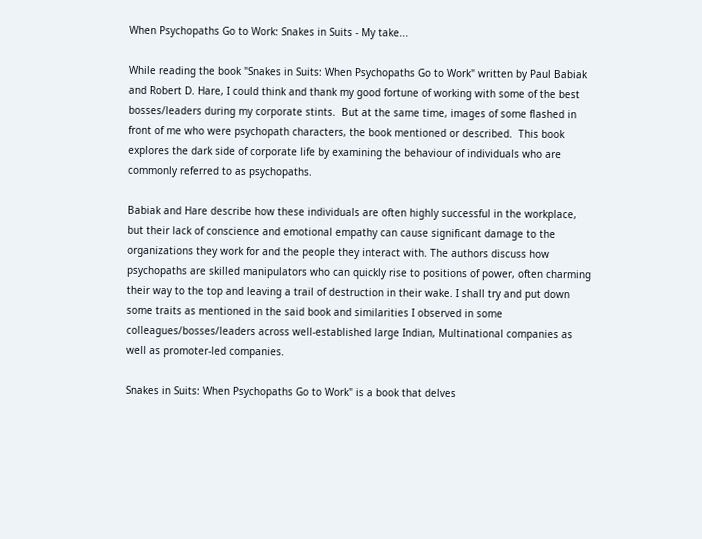When Psychopaths Go to Work: Snakes in Suits - My take...

While reading the book "Snakes in Suits: When Psychopaths Go to Work" written by Paul Babiak and Robert D. Hare, I could think and thank my good fortune of working with some of the best bosses/leaders during my corporate stints.  But at the same time, images of some flashed in front of me who were psychopath characters, the book mentioned or described.  This book explores the dark side of corporate life by examining the behaviour of individuals who are commonly referred to as psychopaths.

Babiak and Hare describe how these individuals are often highly successful in the workplace, but their lack of conscience and emotional empathy can cause significant damage to the organizations they work for and the people they interact with. The authors discuss how psychopaths are skilled manipulators who can quickly rise to positions of power, often charming their way to the top and leaving a trail of destruction in their wake. I shall try and put down some traits as mentioned in the said book and similarities I observed in some colleagues/bosses/leaders across well-established large Indian, Multinational companies as well as promoter-led companies.

Snakes in Suits: When Psychopaths Go to Work" is a book that delves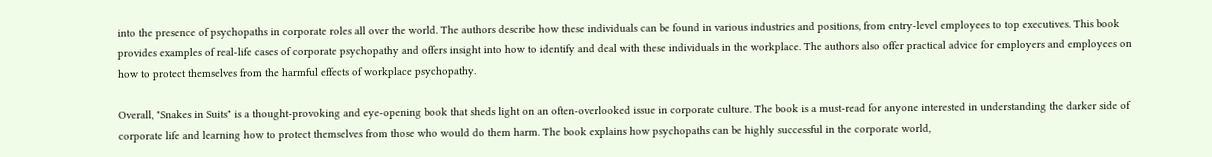into the presence of psychopaths in corporate roles all over the world. The authors describe how these individuals can be found in various industries and positions, from entry-level employees to top executives. This book provides examples of real-life cases of corporate psychopathy and offers insight into how to identify and deal with these individuals in the workplace. The authors also offer practical advice for employers and employees on how to protect themselves from the harmful effects of workplace psychopathy.

Overall, "Snakes in Suits" is a thought-provoking and eye-opening book that sheds light on an often-overlooked issue in corporate culture. The book is a must-read for anyone interested in understanding the darker side of corporate life and learning how to protect themselves from those who would do them harm. The book explains how psychopaths can be highly successful in the corporate world,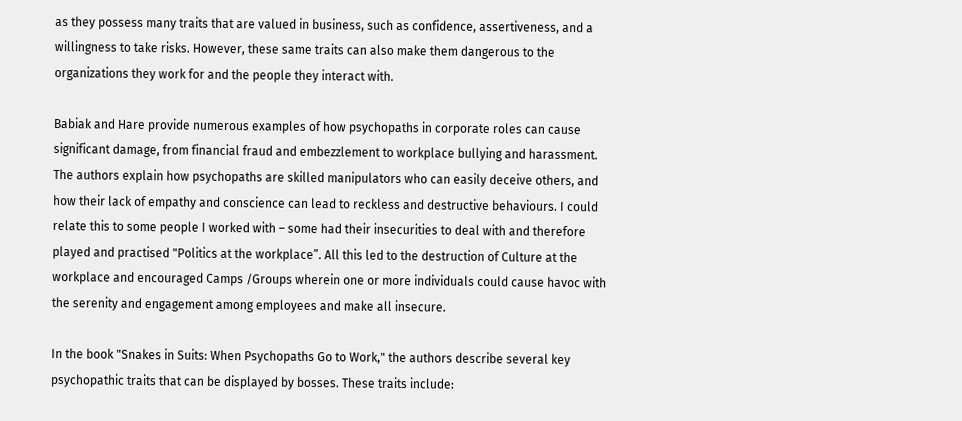as they possess many traits that are valued in business, such as confidence, assertiveness, and a willingness to take risks. However, these same traits can also make them dangerous to the organizations they work for and the people they interact with.

Babiak and Hare provide numerous examples of how psychopaths in corporate roles can cause significant damage, from financial fraud and embezzlement to workplace bullying and harassment. The authors explain how psychopaths are skilled manipulators who can easily deceive others, and how their lack of empathy and conscience can lead to reckless and destructive behaviours. I could relate this to some people I worked with – some had their insecurities to deal with and therefore played and practised "Politics at the workplace”. All this led to the destruction of Culture at the workplace and encouraged Camps /Groups wherein one or more individuals could cause havoc with the serenity and engagement among employees and make all insecure.

In the book "Snakes in Suits: When Psychopaths Go to Work," the authors describe several key psychopathic traits that can be displayed by bosses. These traits include: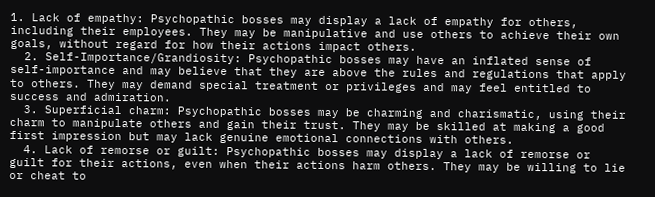1. Lack of empathy: Psychopathic bosses may display a lack of empathy for others, including their employees. They may be manipulative and use others to achieve their own goals, without regard for how their actions impact others.
  2. Self-Importance/Grandiosity: Psychopathic bosses may have an inflated sense of self-importance and may believe that they are above the rules and regulations that apply to others. They may demand special treatment or privileges and may feel entitled to success and admiration.
  3. Superficial charm: Psychopathic bosses may be charming and charismatic, using their charm to manipulate others and gain their trust. They may be skilled at making a good first impression but may lack genuine emotional connections with others.
  4. Lack of remorse or guilt: Psychopathic bosses may display a lack of remorse or guilt for their actions, even when their actions harm others. They may be willing to lie or cheat to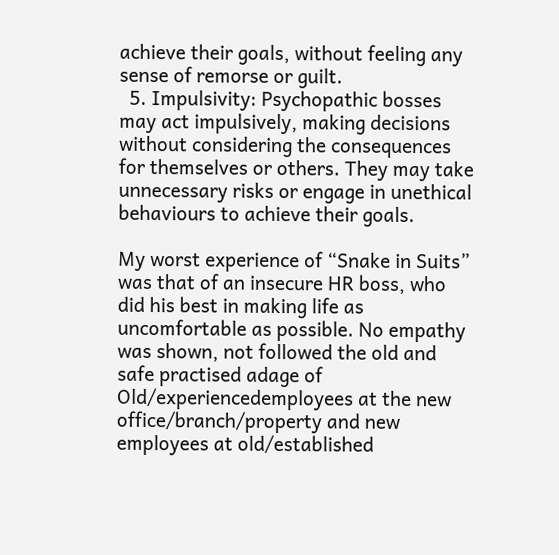achieve their goals, without feeling any sense of remorse or guilt.
  5. Impulsivity: Psychopathic bosses may act impulsively, making decisions without considering the consequences for themselves or others. They may take unnecessary risks or engage in unethical behaviours to achieve their goals.

My worst experience of “Snake in Suits” was that of an insecure HR boss, who did his best in making life as uncomfortable as possible. No empathy was shown, not followed the old and safe practised adage of Old/experiencedemployees at the new office/branch/property and new employees at old/established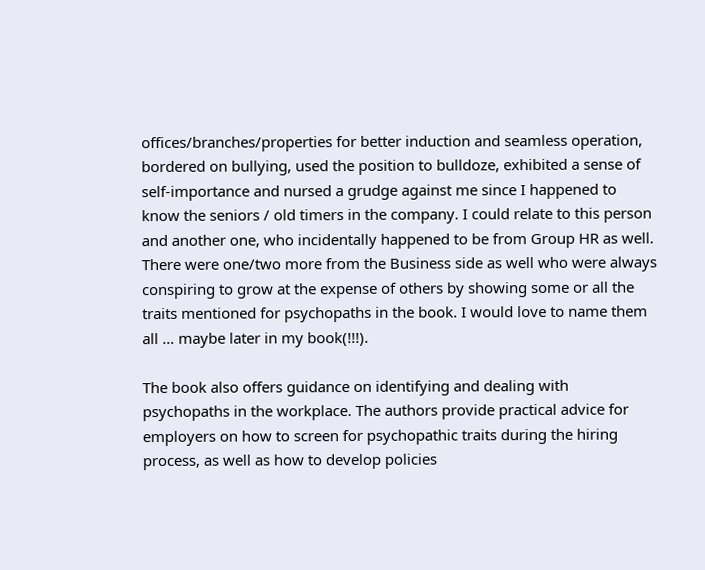offices/branches/properties for better induction and seamless operation, bordered on bullying, used the position to bulldoze, exhibited a sense of self-importance and nursed a grudge against me since I happened to know the seniors / old timers in the company. I could relate to this person and another one, who incidentally happened to be from Group HR as well. There were one/two more from the Business side as well who were always conspiring to grow at the expense of others by showing some or all the traits mentioned for psychopaths in the book. I would love to name them all … maybe later in my book(!!!).

The book also offers guidance on identifying and dealing with psychopaths in the workplace. The authors provide practical advice for employers on how to screen for psychopathic traits during the hiring process, as well as how to develop policies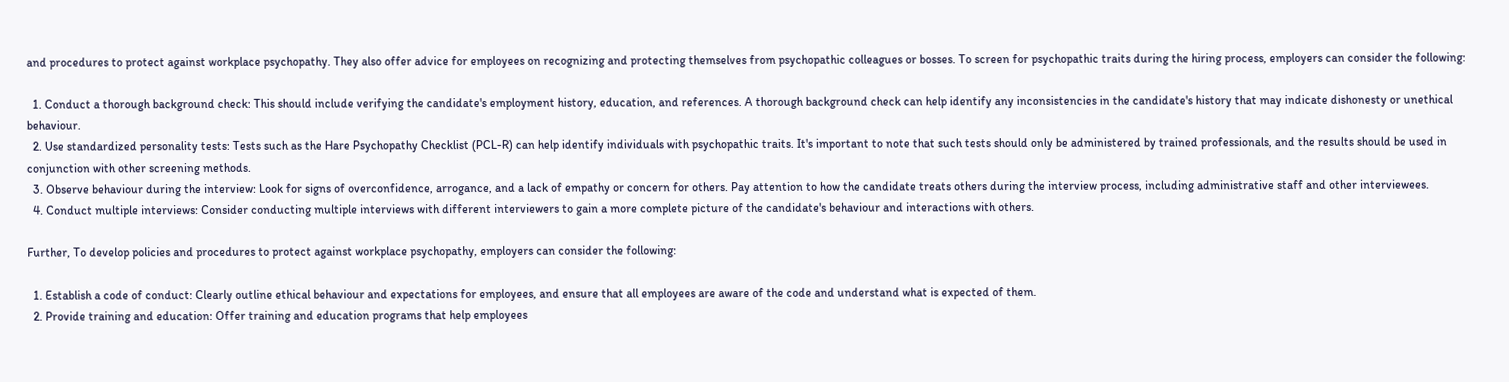and procedures to protect against workplace psychopathy. They also offer advice for employees on recognizing and protecting themselves from psychopathic colleagues or bosses. To screen for psychopathic traits during the hiring process, employers can consider the following:

  1. Conduct a thorough background check: This should include verifying the candidate's employment history, education, and references. A thorough background check can help identify any inconsistencies in the candidate's history that may indicate dishonesty or unethical behaviour.
  2. Use standardized personality tests: Tests such as the Hare Psychopathy Checklist (PCL-R) can help identify individuals with psychopathic traits. It's important to note that such tests should only be administered by trained professionals, and the results should be used in conjunction with other screening methods.
  3. Observe behaviour during the interview: Look for signs of overconfidence, arrogance, and a lack of empathy or concern for others. Pay attention to how the candidate treats others during the interview process, including administrative staff and other interviewees.
  4. Conduct multiple interviews: Consider conducting multiple interviews with different interviewers to gain a more complete picture of the candidate's behaviour and interactions with others.

Further, To develop policies and procedures to protect against workplace psychopathy, employers can consider the following:

  1. Establish a code of conduct: Clearly outline ethical behaviour and expectations for employees, and ensure that all employees are aware of the code and understand what is expected of them.
  2. Provide training and education: Offer training and education programs that help employees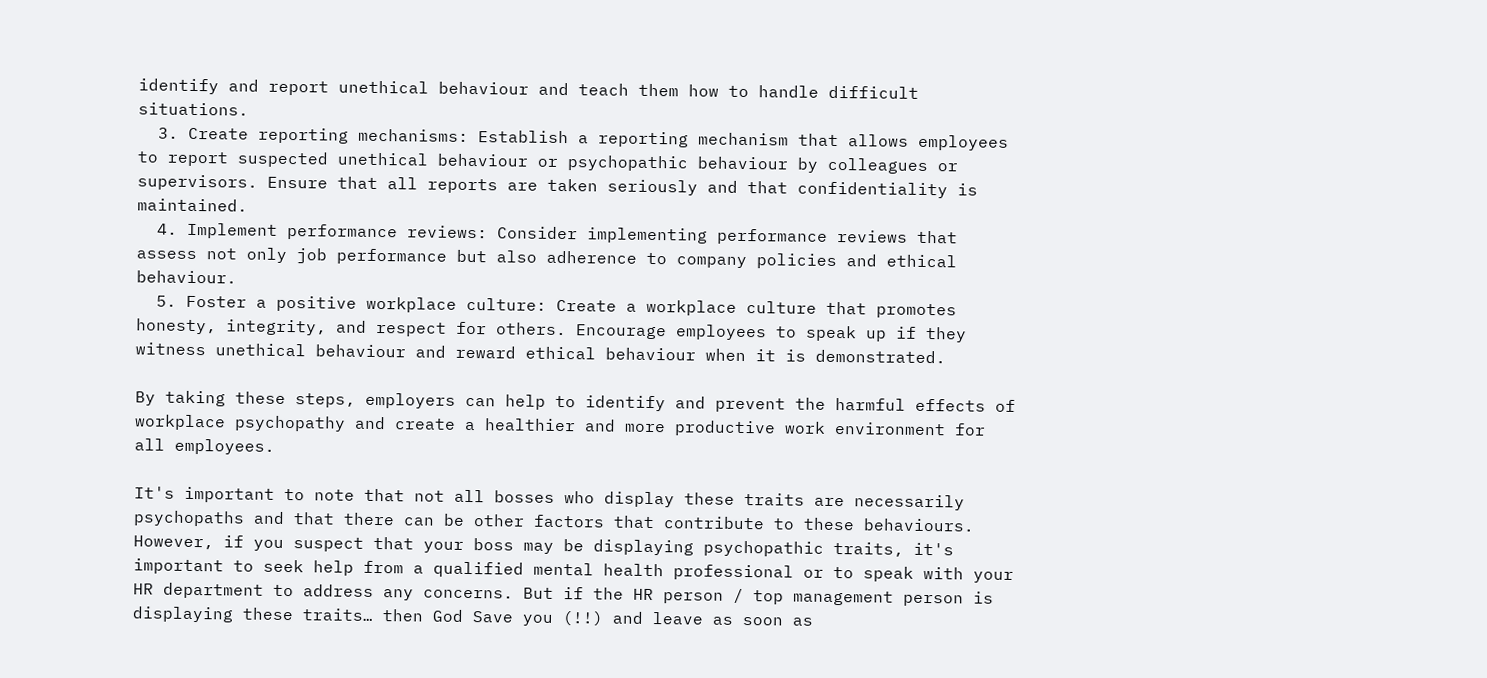identify and report unethical behaviour and teach them how to handle difficult situations.
  3. Create reporting mechanisms: Establish a reporting mechanism that allows employees to report suspected unethical behaviour or psychopathic behaviour by colleagues or supervisors. Ensure that all reports are taken seriously and that confidentiality is maintained.
  4. Implement performance reviews: Consider implementing performance reviews that assess not only job performance but also adherence to company policies and ethical behaviour.
  5. Foster a positive workplace culture: Create a workplace culture that promotes honesty, integrity, and respect for others. Encourage employees to speak up if they witness unethical behaviour and reward ethical behaviour when it is demonstrated.

By taking these steps, employers can help to identify and prevent the harmful effects of workplace psychopathy and create a healthier and more productive work environment for all employees.

It's important to note that not all bosses who display these traits are necessarily psychopaths and that there can be other factors that contribute to these behaviours. However, if you suspect that your boss may be displaying psychopathic traits, it's important to seek help from a qualified mental health professional or to speak with your HR department to address any concerns. But if the HR person / top management person is displaying these traits… then God Save you (!!) and leave as soon as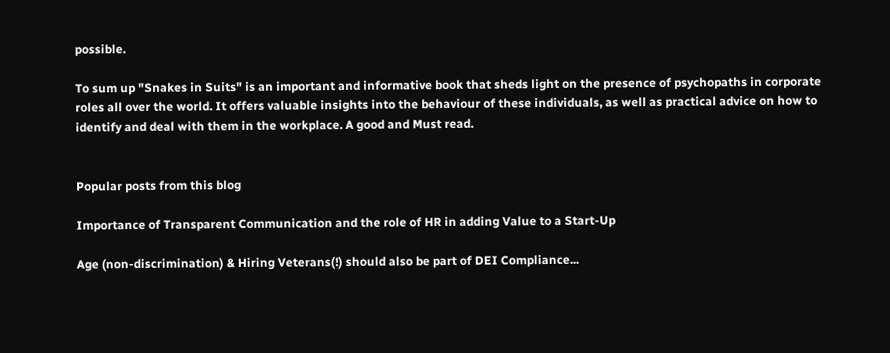possible.

To sum up "Snakes in Suits" is an important and informative book that sheds light on the presence of psychopaths in corporate roles all over the world. It offers valuable insights into the behaviour of these individuals, as well as practical advice on how to identify and deal with them in the workplace. A good and Must read.


Popular posts from this blog

Importance of Transparent Communication and the role of HR in adding Value to a Start-Up

Age (non-discrimination) & Hiring Veterans(!) should also be part of DEI Compliance...